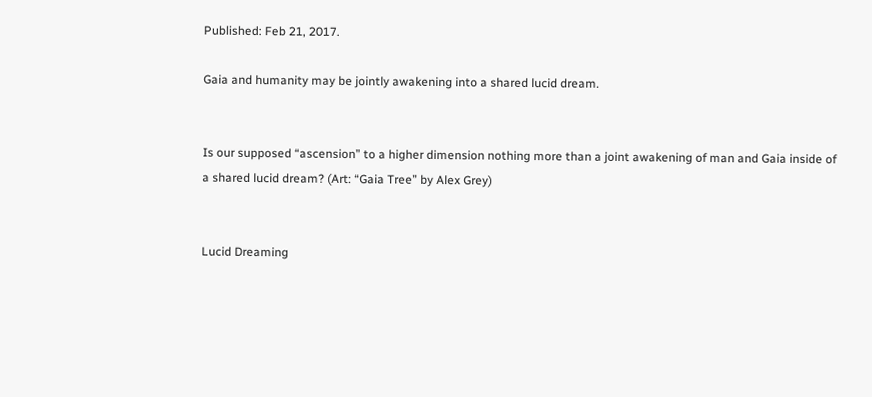Published: Feb 21, 2017.

Gaia and humanity may be jointly awakening into a shared lucid dream.


Is our supposed “ascension” to a higher dimension nothing more than a joint awakening of man and Gaia inside of a shared lucid dream? (Art: “Gaia Tree” by Alex Grey)


Lucid Dreaming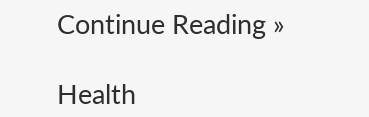Continue Reading »

Health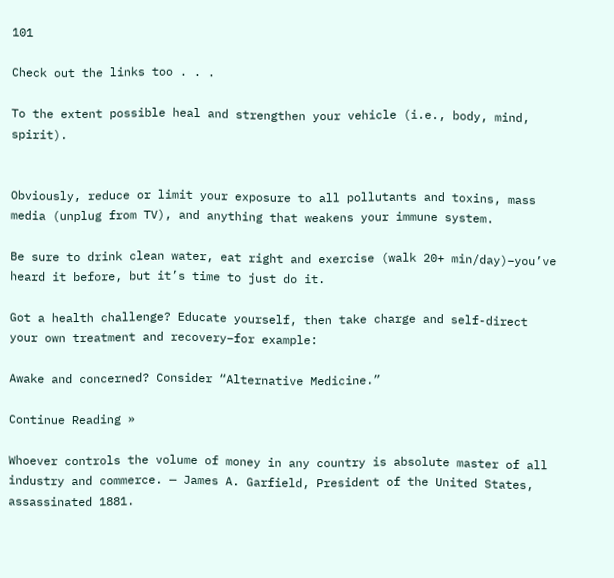101

Check out the links too . . .

To the extent possible heal and strengthen your vehicle (i.e., body, mind, spirit).


Obviously, reduce or limit your exposure to all pollutants and toxins, mass media (unplug from TV), and anything that weakens your immune system.

Be sure to drink clean water, eat right and exercise (walk 20+ min/day)–you’ve heard it before, but it’s time to just do it.

Got a health challenge? Educate yourself, then take charge and self-direct your own treatment and recovery–for example:

Awake and concerned? Consider “Alternative Medicine.”

Continue Reading »

Whoever controls the volume of money in any country is absolute master of all industry and commerce. — James A. Garfield, President of the United States, assassinated 1881.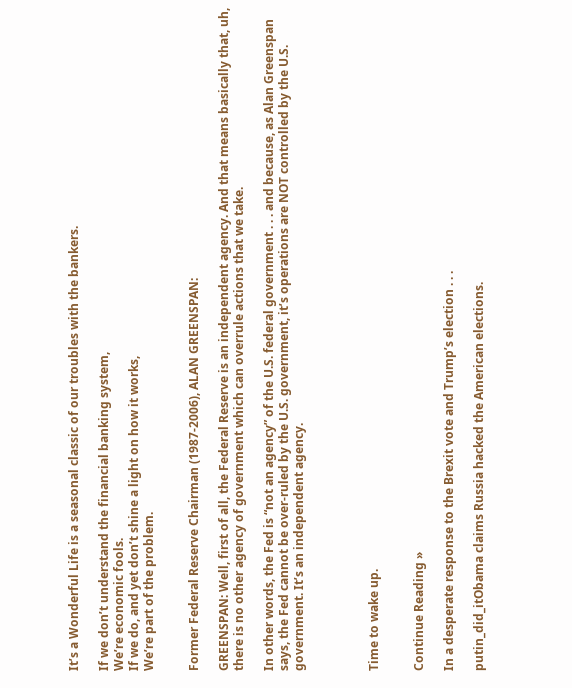It’s a Wonderful Life is a seasonal classic of our troubles with the bankers.

If we don’t understand the financial banking system,
We’re economic fools.
If we do, and yet don’t shine a light on how it works,
We’re part of the problem.


Former Federal Reserve Chairman (1987-2006), ALAN GREENSPAN:

GREENSPAN: Well, first of all, the Federal Reserve is an independent agency. And that means basically that, uh, there is no other agency of government which can overrule actions that we take.

In other words, the Fed is “not an agency” of the U.S. federal government . . . and because, as Alan Greenspan says, the Fed cannot be over-ruled by the U.S. government, it’s operations are NOT controlled by the U.S. government. It’s an independent agency.




Time to wake up.


Continue Reading »

In a desperate response to the Brexit vote and Trump’s election . . .

putin_did_itObama claims Russia hacked the American elections.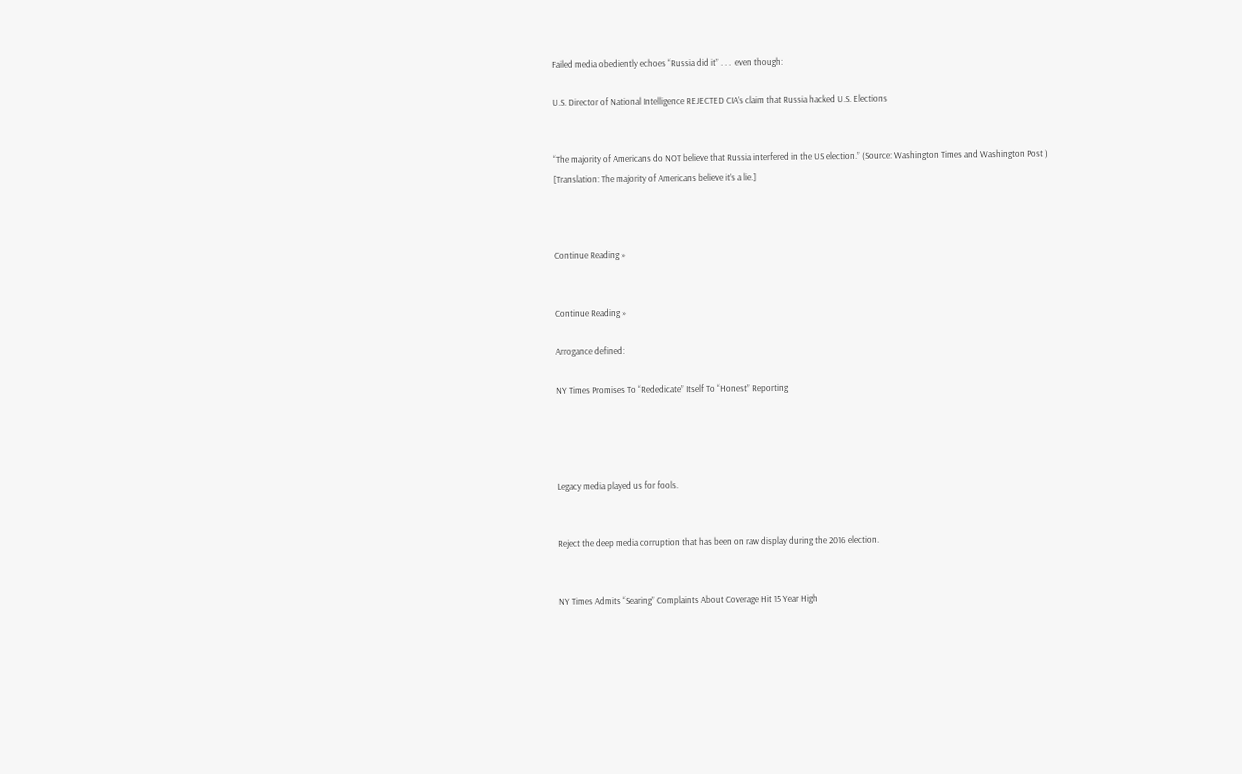Failed media obediently echoes “Russia did it” . . .  even though:

U.S. Director of National Intelligence REJECTED CIA’s claim that Russia hacked U.S. Elections


“The majority of Americans do NOT believe that Russia interfered in the US election.” (Source: Washington Times and Washington Post )
[Translation: The majority of Americans believe it’s a lie.]



Continue Reading »


Continue Reading »

Arrogance defined:

NY Times Promises To “Rededicate” Itself To “Honest” Reporting




Legacy media played us for fools.


Reject the deep media corruption that has been on raw display during the 2016 election.


NY Times Admits “Searing” Complaints About Coverage Hit 15 Year High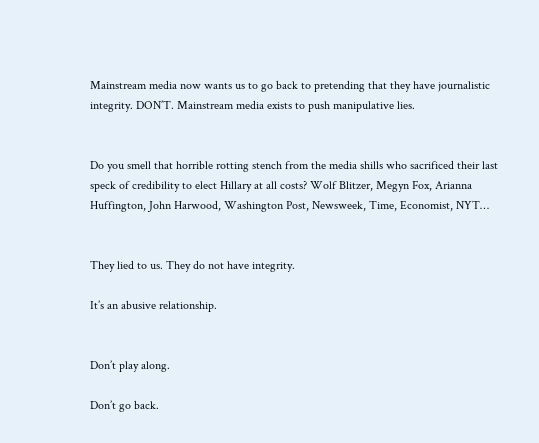Mainstream media now wants us to go back to pretending that they have journalistic integrity. DON’T. Mainstream media exists to push manipulative lies.


Do you smell that horrible rotting stench from the media shills who sacrificed their last speck of credibility to elect Hillary at all costs? Wolf Blitzer, Megyn Fox, Arianna Huffington, John Harwood, Washington Post, Newsweek, Time, Economist, NYT…


They lied to us. They do not have integrity.

It’s an abusive relationship.


Don’t play along.

Don’t go back.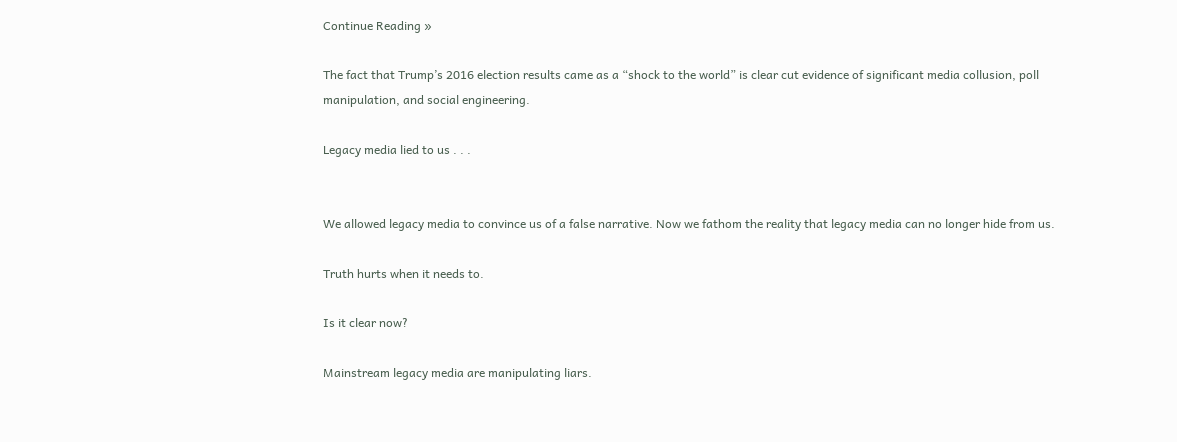Continue Reading »

The fact that Trump’s 2016 election results came as a “shock to the world” is clear cut evidence of significant media collusion, poll manipulation, and social engineering.

Legacy media lied to us . . .


We allowed legacy media to convince us of a false narrative. Now we fathom the reality that legacy media can no longer hide from us.

Truth hurts when it needs to.

Is it clear now?

Mainstream legacy media are manipulating liars.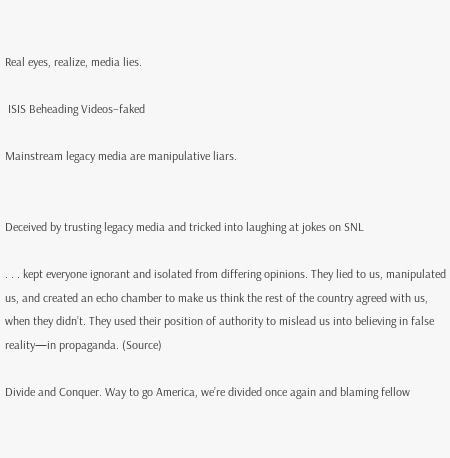Real eyes, realize, media lies.

 ISIS Beheading Videos–faked

Mainstream legacy media are manipulative liars.


Deceived by trusting legacy media and tricked into laughing at jokes on SNL

. . . kept everyone ignorant and isolated from differing opinions. They lied to us, manipulated us, and created an echo chamber to make us think the rest of the country agreed with us, when they didn’t. They used their position of authority to mislead us into believing in false reality—in propaganda. (Source)

Divide and Conquer. Way to go America, we’re divided once again and blaming fellow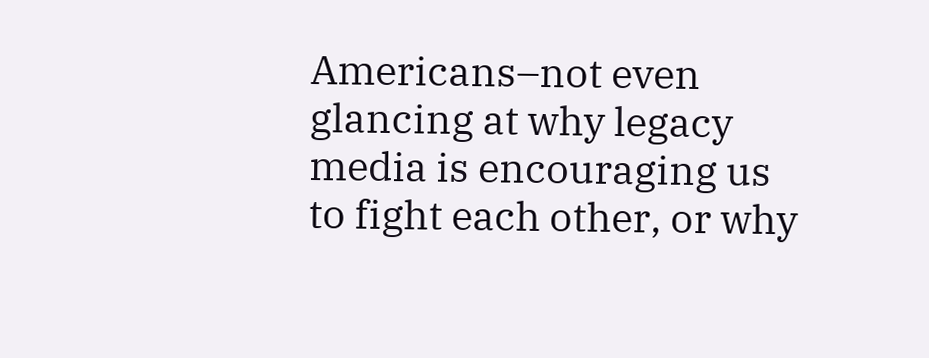Americans–not even glancing at why legacy media is encouraging us to fight each other, or why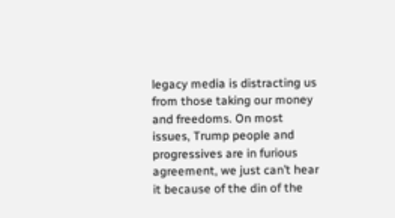legacy media is distracting us from those taking our money and freedoms. On most issues, Trump people and progressives are in furious agreement, we just can’t hear it because of the din of the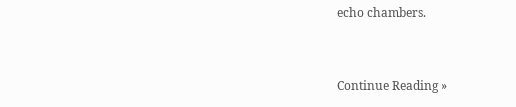echo chambers.


Continue Reading »